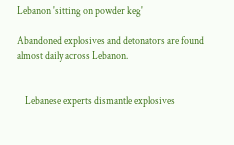Lebanon 'sitting on powder keg'

Abandoned explosives and detonators are found almost daily across Lebanon.


    Lebanese experts dismantle explosives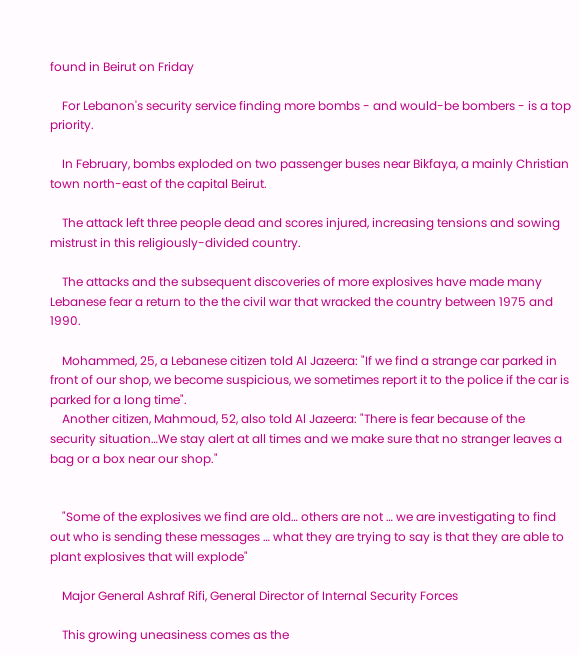found in Beirut on Friday

    For Lebanon's security service finding more bombs - and would-be bombers - is a top priority.

    In February, bombs exploded on two passenger buses near Bikfaya, a mainly Christian town north-east of the capital Beirut.

    The attack left three people dead and scores injured, increasing tensions and sowing mistrust in this religiously-divided country.

    The attacks and the subsequent discoveries of more explosives have made many Lebanese fear a return to the the civil war that wracked the country between 1975 and 1990.

    Mohammed, 25, a Lebanese citizen told Al Jazeera: "If we find a strange car parked in front of our shop, we become suspicious, we sometimes report it to the police if the car is parked for a long time".
    Another citizen, Mahmoud, 52, also told Al Jazeera: "There is fear because of the security situation…We stay alert at all times and we make sure that no stranger leaves a bag or a box near our shop."


    "Some of the explosives we find are old… others are not … we are investigating to find out who is sending these messages … what they are trying to say is that they are able to plant explosives that will explode"

    Major General Ashraf Rifi, General Director of Internal Security Forces

    This growing uneasiness comes as the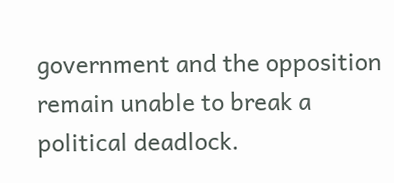government and the opposition remain unable to break a political deadlock.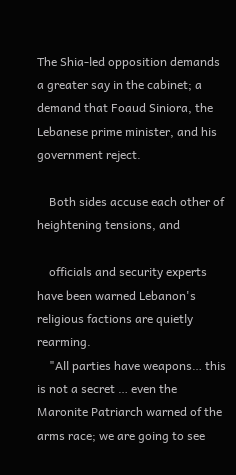The Shia-led opposition demands a greater say in the cabinet; a demand that Foaud Siniora, the Lebanese prime minister, and his government reject.

    Both sides accuse each other of heightening tensions, and

    officials and security experts have been warned Lebanon's religious factions are quietly rearming.
    "All parties have weapons… this is not a secret … even the Maronite Patriarch warned of the arms race; we are going to see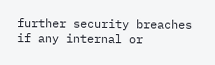further security breaches if any internal or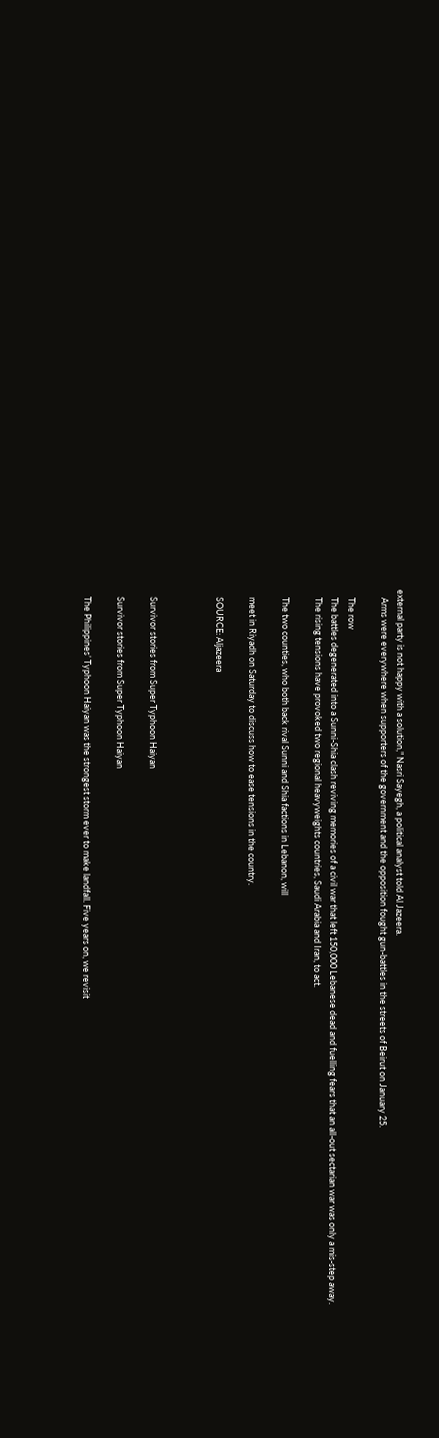external party is not happy with a solution," Nasri Sayegh, a political analyst told Al Jazeera.
    Arms were everywhere when supporters of the government and the opposition fought gun-battles in the streets of Beirut on January 25.

    The row
    The battles degenerated into a Sunni-Shia clash reviving memories of a civil war that left 150,000 Lebanese dead and fuelling fears that an all-out sectarian war was only a mis-step away.
    The rising tensions have provoked two regional heavyweights countries, Saudi Arabia and Iran, to act.

    The two counties, who both back rival Sunni and Shia factions in Lebanon, will

    meet in Riyadh on Saturday to discuss how to ease tensions in the country.

    SOURCE: Aljazeera



    Survivor stories from Super Typhoon Haiyan

    Survivor stories from Super Typhoon Haiyan

    The Philippines’ Typhoon Haiyan was the strongest storm ever to make landfall. Five years on, we revisit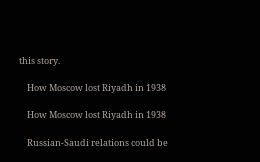this story.

    How Moscow lost Riyadh in 1938

    How Moscow lost Riyadh in 1938

    Russian-Saudi relations could be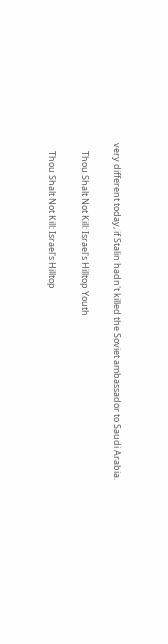very different today, if Stalin hadn't killed the Soviet ambassador to Saudi Arabia.

    Thou Shalt Not Kill: Israel's Hilltop Youth

    Thou Shalt Not Kill: Israel's Hilltop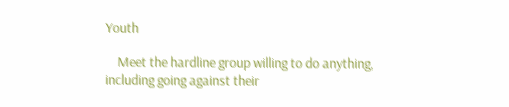Youth

    Meet the hardline group willing to do anything, including going against their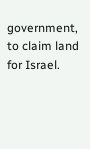government, to claim land for Israel.